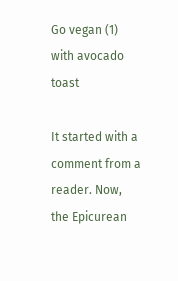Go vegan (1) with avocado toast

It started with a comment from a reader. Now, the Epicurean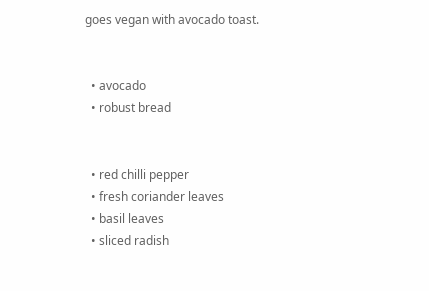goes vegan with avocado toast.


  • avocado
  • robust bread


  • red chilli pepper
  • fresh coriander leaves
  • basil leaves
  • sliced radish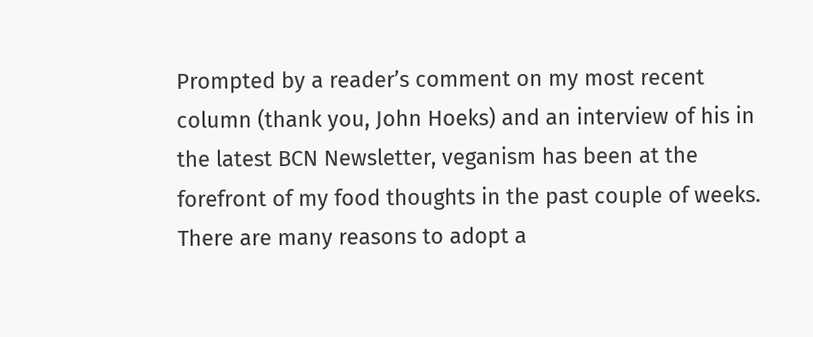Prompted by a reader’s comment on my most recent column (thank you, John Hoeks) and an interview of his in the latest BCN Newsletter, veganism has been at the forefront of my food thoughts in the past couple of weeks. There are many reasons to adopt a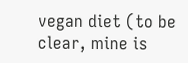vegan diet (to be clear, mine is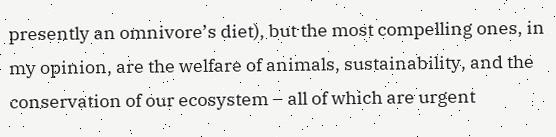presently an omnivore’s diet), but the most compelling ones, in my opinion, are the welfare of animals, sustainability, and the conservation of our ecosystem – all of which are urgent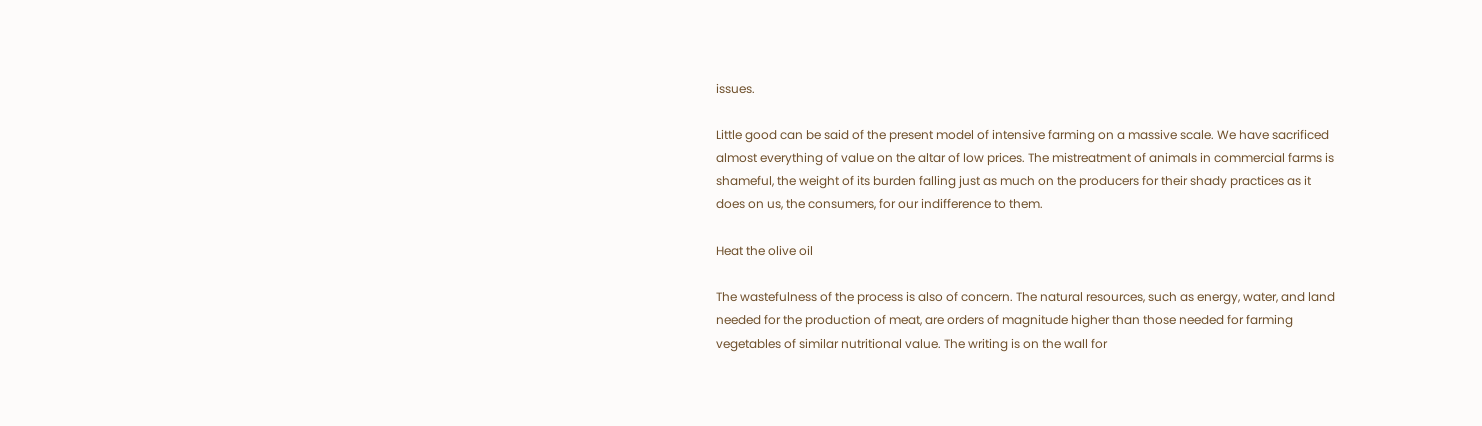issues.

Little good can be said of the present model of intensive farming on a massive scale. We have sacrificed almost everything of value on the altar of low prices. The mistreatment of animals in commercial farms is shameful, the weight of its burden falling just as much on the producers for their shady practices as it does on us, the consumers, for our indifference to them.

Heat the olive oil

The wastefulness of the process is also of concern. The natural resources, such as energy, water, and land needed for the production of meat, are orders of magnitude higher than those needed for farming vegetables of similar nutritional value. The writing is on the wall for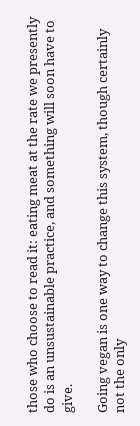those who choose to read it: eating meat at the rate we presently do is an unsustainable practice, and something will soon have to give.

Going vegan is one way to change this system, though certainly not the only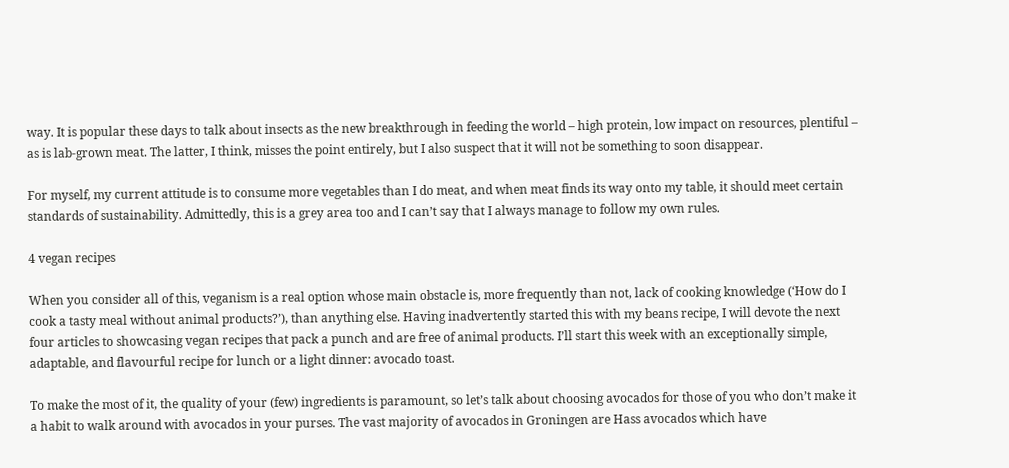way. It is popular these days to talk about insects as the new breakthrough in feeding the world – high protein, low impact on resources, plentiful – as is lab-grown meat. The latter, I think, misses the point entirely, but I also suspect that it will not be something to soon disappear.

For myself, my current attitude is to consume more vegetables than I do meat, and when meat finds its way onto my table, it should meet certain standards of sustainability. Admittedly, this is a grey area too and I can’t say that I always manage to follow my own rules.

4 vegan recipes

When you consider all of this, veganism is a real option whose main obstacle is, more frequently than not, lack of cooking knowledge (‘How do I cook a tasty meal without animal products?’), than anything else. Having inadvertently started this with my beans recipe, I will devote the next four articles to showcasing vegan recipes that pack a punch and are free of animal products. I’ll start this week with an exceptionally simple, adaptable, and flavourful recipe for lunch or a light dinner: avocado toast.

To make the most of it, the quality of your (few) ingredients is paramount, so let’s talk about choosing avocados for those of you who don’t make it a habit to walk around with avocados in your purses. The vast majority of avocados in Groningen are Hass avocados which have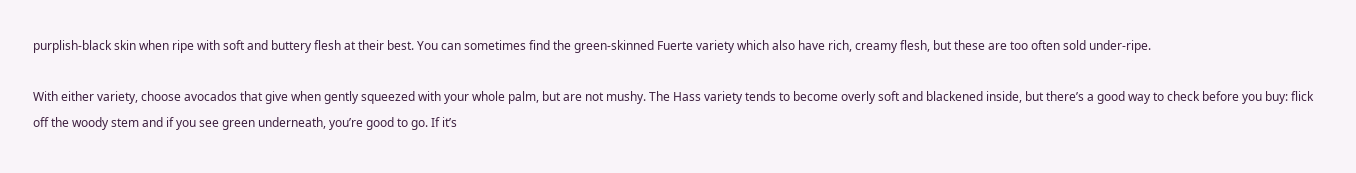purplish-black skin when ripe with soft and buttery flesh at their best. You can sometimes find the green-skinned Fuerte variety which also have rich, creamy flesh, but these are too often sold under-ripe.

With either variety, choose avocados that give when gently squeezed with your whole palm, but are not mushy. The Hass variety tends to become overly soft and blackened inside, but there’s a good way to check before you buy: flick off the woody stem and if you see green underneath, you’re good to go. If it’s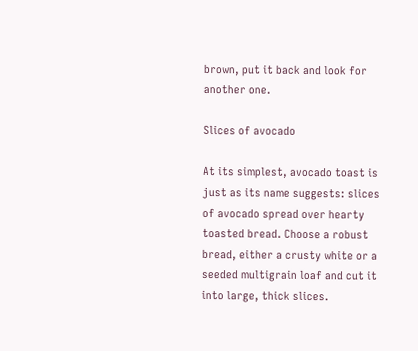brown, put it back and look for another one.

Slices of avocado

At its simplest, avocado toast is just as its name suggests: slices of avocado spread over hearty toasted bread. Choose a robust bread, either a crusty white or a seeded multigrain loaf and cut it into large, thick slices.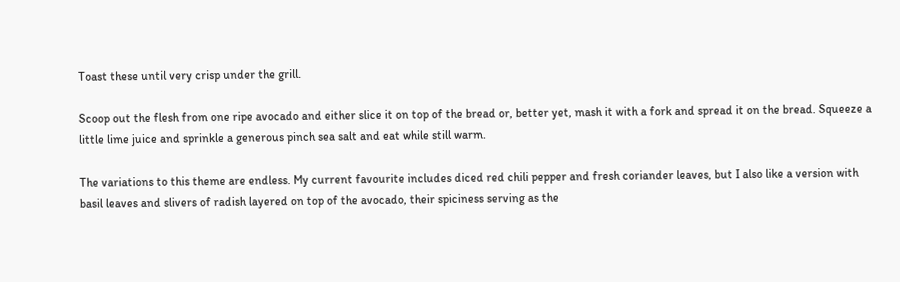Toast these until very crisp under the grill.

Scoop out the flesh from one ripe avocado and either slice it on top of the bread or, better yet, mash it with a fork and spread it on the bread. Squeeze a little lime juice and sprinkle a generous pinch sea salt and eat while still warm.

The variations to this theme are endless. My current favourite includes diced red chili pepper and fresh coriander leaves, but I also like a version with basil leaves and slivers of radish layered on top of the avocado, their spiciness serving as the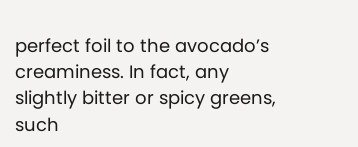perfect foil to the avocado’s creaminess. In fact, any slightly bitter or spicy greens, such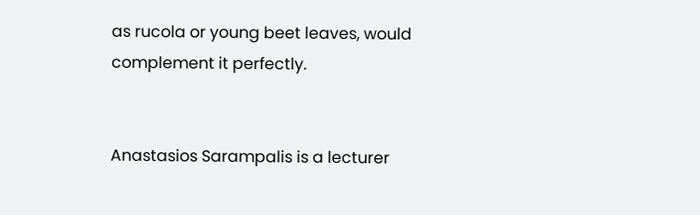as rucola or young beet leaves, would complement it perfectly.


Anastasios Sarampalis is a lecturer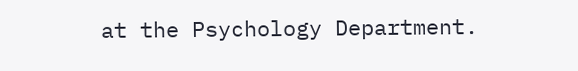at the Psychology Department.